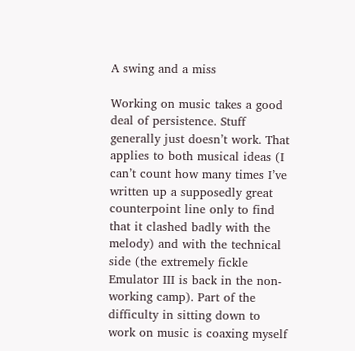A swing and a miss

Working on music takes a good deal of persistence. Stuff generally just doesn’t work. That applies to both musical ideas (I can’t count how many times I’ve written up a supposedly great counterpoint line only to find that it clashed badly with the melody) and with the technical side (the extremely fickle Emulator III is back in the non-working camp). Part of the difficulty in sitting down to work on music is coaxing myself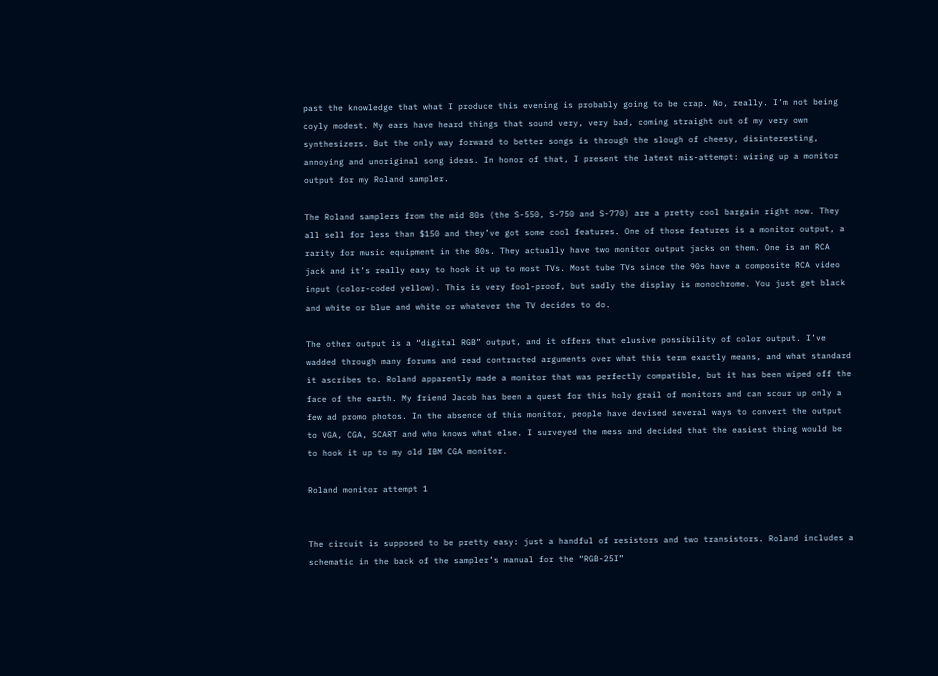past the knowledge that what I produce this evening is probably going to be crap. No, really. I’m not being coyly modest. My ears have heard things that sound very, very bad, coming straight out of my very own synthesizers. But the only way forward to better songs is through the slough of cheesy, disinteresting, annoying and unoriginal song ideas. In honor of that, I present the latest mis-attempt: wiring up a monitor output for my Roland sampler.

The Roland samplers from the mid 80s (the S-550, S-750 and S-770) are a pretty cool bargain right now. They all sell for less than $150 and they’ve got some cool features. One of those features is a monitor output, a rarity for music equipment in the 80s. They actually have two monitor output jacks on them. One is an RCA jack and it’s really easy to hook it up to most TVs. Most tube TVs since the 90s have a composite RCA video input (color-coded yellow). This is very fool-proof, but sadly the display is monochrome. You just get black and white or blue and white or whatever the TV decides to do.

The other output is a “digital RGB” output, and it offers that elusive possibility of color output. I’ve wadded through many forums and read contracted arguments over what this term exactly means, and what standard it ascribes to. Roland apparently made a monitor that was perfectly compatible, but it has been wiped off the face of the earth. My friend Jacob has been a quest for this holy grail of monitors and can scour up only a few ad promo photos. In the absence of this monitor, people have devised several ways to convert the output to VGA, CGA, SCART and who knows what else. I surveyed the mess and decided that the easiest thing would be to hook it up to my old IBM CGA monitor.

Roland monitor attempt 1


The circuit is supposed to be pretty easy: just a handful of resistors and two transistors. Roland includes a schematic in the back of the sampler’s manual for the “RGB-25I”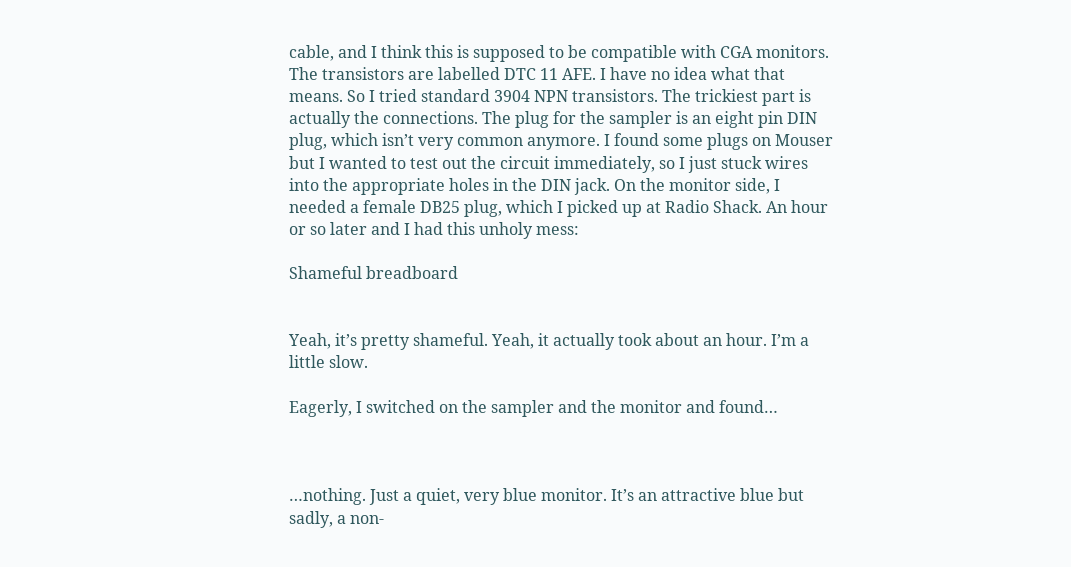cable, and I think this is supposed to be compatible with CGA monitors. The transistors are labelled DTC 11 AFE. I have no idea what that means. So I tried standard 3904 NPN transistors. The trickiest part is actually the connections. The plug for the sampler is an eight pin DIN plug, which isn’t very common anymore. I found some plugs on Mouser but I wanted to test out the circuit immediately, so I just stuck wires into the appropriate holes in the DIN jack. On the monitor side, I needed a female DB25 plug, which I picked up at Radio Shack. An hour or so later and I had this unholy mess:

Shameful breadboard


Yeah, it’s pretty shameful. Yeah, it actually took about an hour. I’m a little slow.

Eagerly, I switched on the sampler and the monitor and found…



…nothing. Just a quiet, very blue monitor. It’s an attractive blue but sadly, a non-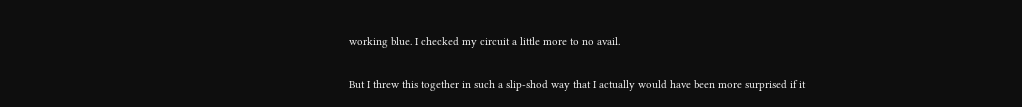working blue. I checked my circuit a little more to no avail.

But I threw this together in such a slip-shod way that I actually would have been more surprised if it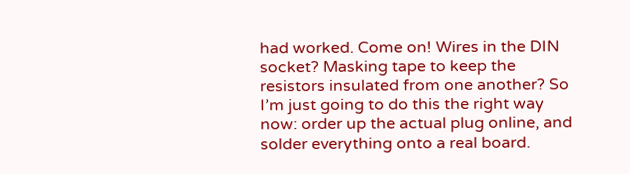had worked. Come on! Wires in the DIN socket? Masking tape to keep the resistors insulated from one another? So I’m just going to do this the right way now: order up the actual plug online, and solder everything onto a real board.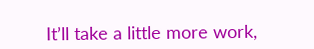It’ll take a little more work,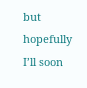but hopefully I’ll soon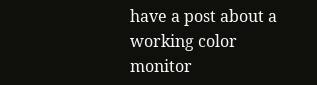have a post about a working color monitor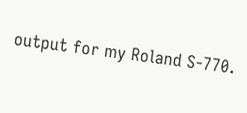output for my Roland S-770.